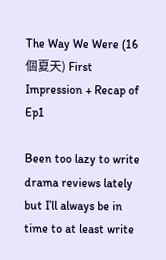The Way We Were (16個夏天) First Impression + Recap of Ep1

Been too lazy to write drama reviews lately but I’ll always be in time to at least write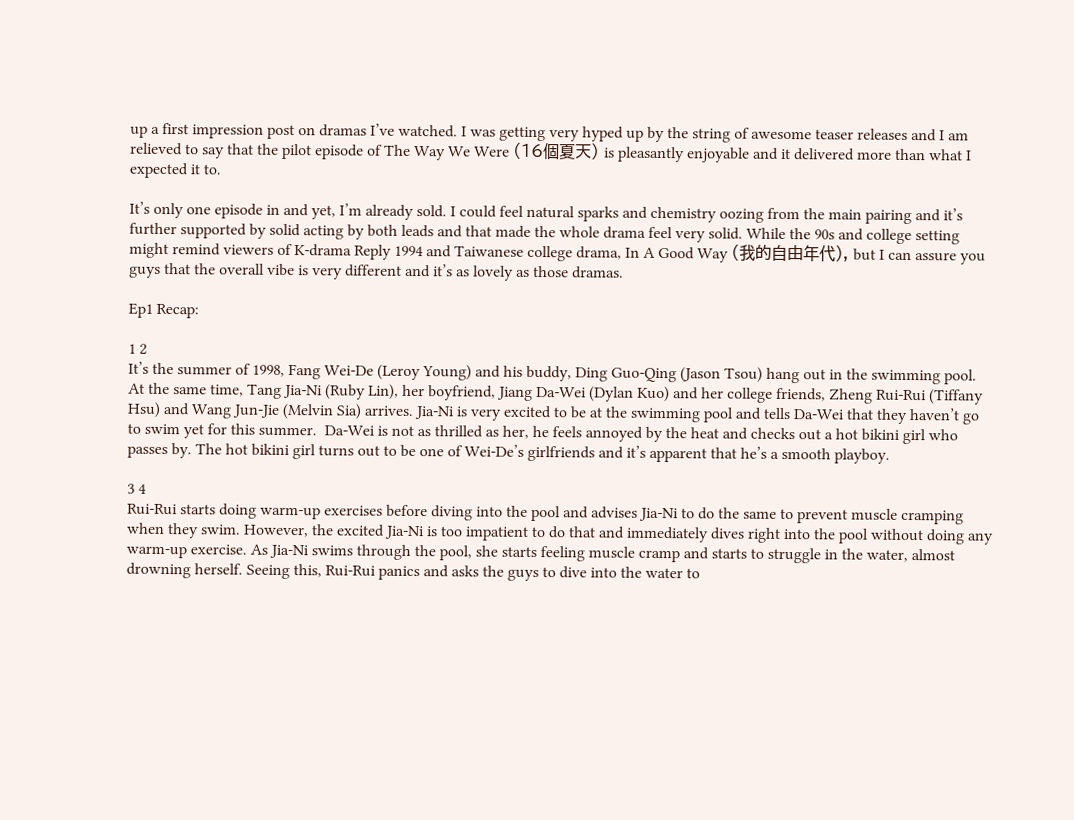up a first impression post on dramas I’ve watched. I was getting very hyped up by the string of awesome teaser releases and I am relieved to say that the pilot episode of The Way We Were (16個夏天) is pleasantly enjoyable and it delivered more than what I expected it to.

It’s only one episode in and yet, I’m already sold. I could feel natural sparks and chemistry oozing from the main pairing and it’s further supported by solid acting by both leads and that made the whole drama feel very solid. While the 90s and college setting might remind viewers of K-drama Reply 1994 and Taiwanese college drama, In A Good Way (我的自由年代), but I can assure you guys that the overall vibe is very different and it’s as lovely as those dramas.

Ep1 Recap:

1 2
It’s the summer of 1998, Fang Wei-De (Leroy Young) and his buddy, Ding Guo-Qing (Jason Tsou) hang out in the swimming pool. At the same time, Tang Jia-Ni (Ruby Lin), her boyfriend, Jiang Da-Wei (Dylan Kuo) and her college friends, Zheng Rui-Rui (Tiffany Hsu) and Wang Jun-Jie (Melvin Sia) arrives. Jia-Ni is very excited to be at the swimming pool and tells Da-Wei that they haven’t go to swim yet for this summer.  Da-Wei is not as thrilled as her, he feels annoyed by the heat and checks out a hot bikini girl who passes by. The hot bikini girl turns out to be one of Wei-De’s girlfriends and it’s apparent that he’s a smooth playboy.

3 4
Rui-Rui starts doing warm-up exercises before diving into the pool and advises Jia-Ni to do the same to prevent muscle cramping when they swim. However, the excited Jia-Ni is too impatient to do that and immediately dives right into the pool without doing any warm-up exercise. As Jia-Ni swims through the pool, she starts feeling muscle cramp and starts to struggle in the water, almost drowning herself. Seeing this, Rui-Rui panics and asks the guys to dive into the water to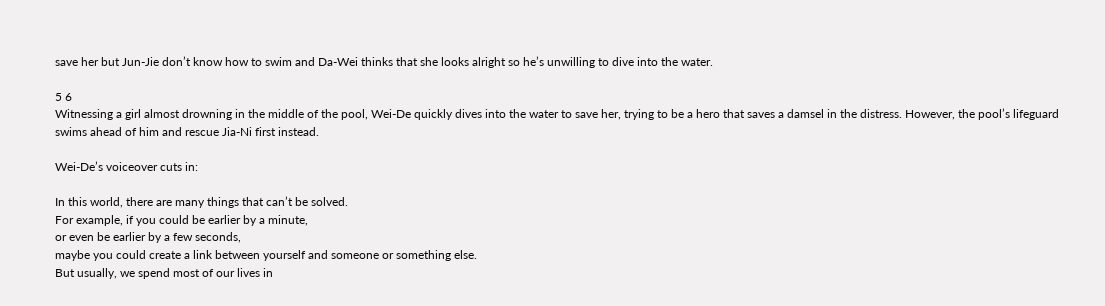save her but Jun-Jie don’t know how to swim and Da-Wei thinks that she looks alright so he’s unwilling to dive into the water.

5 6
Witnessing a girl almost drowning in the middle of the pool, Wei-De quickly dives into the water to save her, trying to be a hero that saves a damsel in the distress. However, the pool’s lifeguard swims ahead of him and rescue Jia-Ni first instead.

Wei-De’s voiceover cuts in:

In this world, there are many things that can’t be solved.
For example, if you could be earlier by a minute,
or even be earlier by a few seconds,
maybe you could create a link between yourself and someone or something else.
But usually, we spend most of our lives in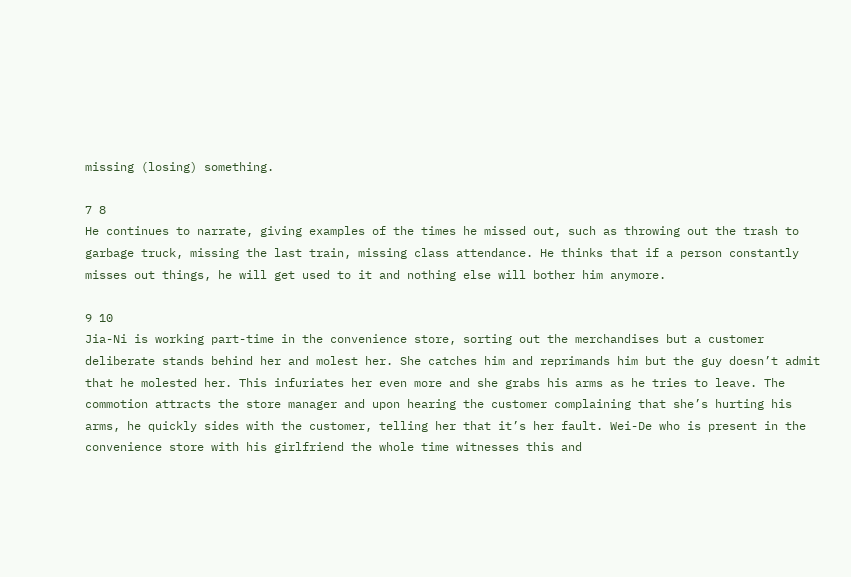missing (losing) something.

7 8
He continues to narrate, giving examples of the times he missed out, such as throwing out the trash to garbage truck, missing the last train, missing class attendance. He thinks that if a person constantly misses out things, he will get used to it and nothing else will bother him anymore.

9 10
Jia-Ni is working part-time in the convenience store, sorting out the merchandises but a customer deliberate stands behind her and molest her. She catches him and reprimands him but the guy doesn’t admit that he molested her. This infuriates her even more and she grabs his arms as he tries to leave. The commotion attracts the store manager and upon hearing the customer complaining that she’s hurting his arms, he quickly sides with the customer, telling her that it’s her fault. Wei-De who is present in the convenience store with his girlfriend the whole time witnesses this and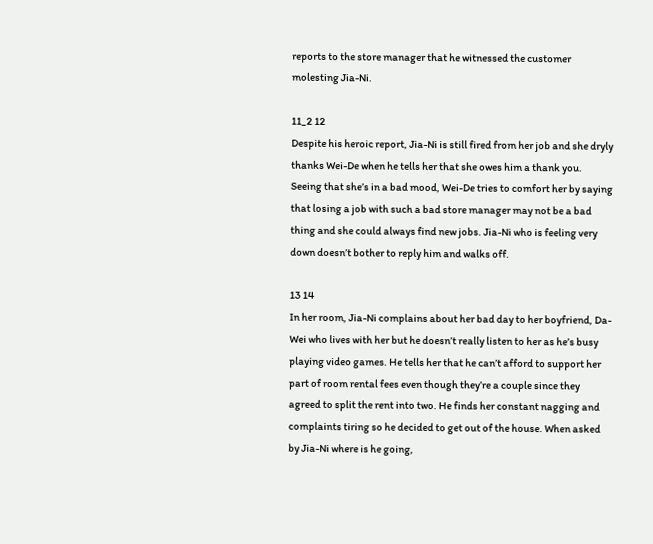reports to the store manager that he witnessed the customer molesting Jia-Ni.

11_2 12
Despite his heroic report, Jia-Ni is still fired from her job and she dryly thanks Wei-De when he tells her that she owes him a thank you. Seeing that she’s in a bad mood, Wei-De tries to comfort her by saying that losing a job with such a bad store manager may not be a bad thing and she could always find new jobs. Jia-Ni who is feeling very down doesn’t bother to reply him and walks off.

13 14
In her room, Jia-Ni complains about her bad day to her boyfriend, Da-Wei who lives with her but he doesn’t really listen to her as he’s busy playing video games. He tells her that he can’t afford to support her part of room rental fees even though they’re a couple since they agreed to split the rent into two. He finds her constant nagging and complaints tiring so he decided to get out of the house. When asked by Jia-Ni where is he going,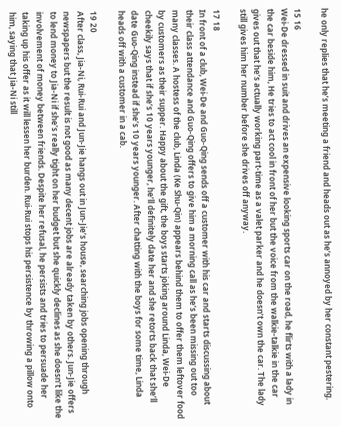he only replies that he’s meeting a friend and heads out as he’s annoyed by her constant pestering.

15 16
Wei-De dressed in suit and drives an expensive looking sports car on the road, he flirts with a lady in the car beside him, He tries to act cool in front of her but the voice from the walkie-talkie in the car gives out that he’s actually working part-time as a valet parker and he doesn’t own the car. The lady still gives him her number before she drives off anyway.

17 18
In front of a club, Wei-De and Guo-Qing sends off a customer with his car and starts discussing about their class attendance and Guo-Qing offers to give him a morning call as he’s been missing out too many classes. A hostess of the club, Linda (Ke Shu-Qin) appears behind them to offer them leftover food by customers as their supper. Happy about the gift, the boys starts joking around Linda, Wei-De cheekily says that if she’s 10 years younger, he’ll definitely date her and she retorts back that she’ll date Guo-Qing instead if she’s 10 years younger. After chatting with the boys for some time, Linda heads off with a customer in a cab.

19 20
After class, Jia-Ni, Rui-Rui and Jun-Jie hangs out in Jun-Jie’s house, searching jobs opening through newspapers but the result is not good as many decent jobs are already taken by others. Jun-Jie offers to lend money to Jia-Ni if she’s really tight on her budget but she quickly declines as she doesn’t like the involvement of money between friends. Despite her refusal, he persists and tries to persuade her taking up his offer as it will lessen her burden. Rui-Rui stops his persistence by throwing a pillow onto him, saying that Jia-Ni still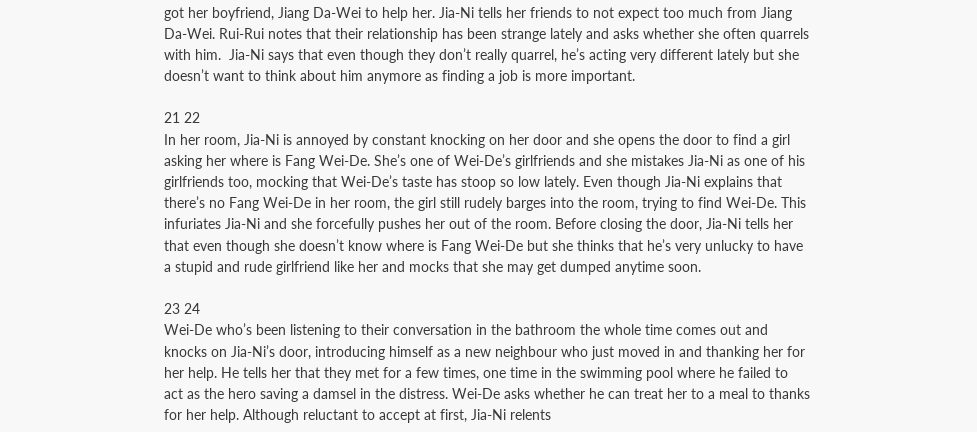got her boyfriend, Jiang Da-Wei to help her. Jia-Ni tells her friends to not expect too much from Jiang Da-Wei. Rui-Rui notes that their relationship has been strange lately and asks whether she often quarrels with him.  Jia-Ni says that even though they don’t really quarrel, he’s acting very different lately but she doesn’t want to think about him anymore as finding a job is more important.

21 22
In her room, Jia-Ni is annoyed by constant knocking on her door and she opens the door to find a girl asking her where is Fang Wei-De. She’s one of Wei-De’s girlfriends and she mistakes Jia-Ni as one of his girlfriends too, mocking that Wei-De’s taste has stoop so low lately. Even though Jia-Ni explains that there’s no Fang Wei-De in her room, the girl still rudely barges into the room, trying to find Wei-De. This infuriates Jia-Ni and she forcefully pushes her out of the room. Before closing the door, Jia-Ni tells her that even though she doesn’t know where is Fang Wei-De but she thinks that he’s very unlucky to have a stupid and rude girlfriend like her and mocks that she may get dumped anytime soon.

23 24
Wei-De who’s been listening to their conversation in the bathroom the whole time comes out and knocks on Jia-Ni’s door, introducing himself as a new neighbour who just moved in and thanking her for her help. He tells her that they met for a few times, one time in the swimming pool where he failed to act as the hero saving a damsel in the distress. Wei-De asks whether he can treat her to a meal to thanks for her help. Although reluctant to accept at first, Jia-Ni relents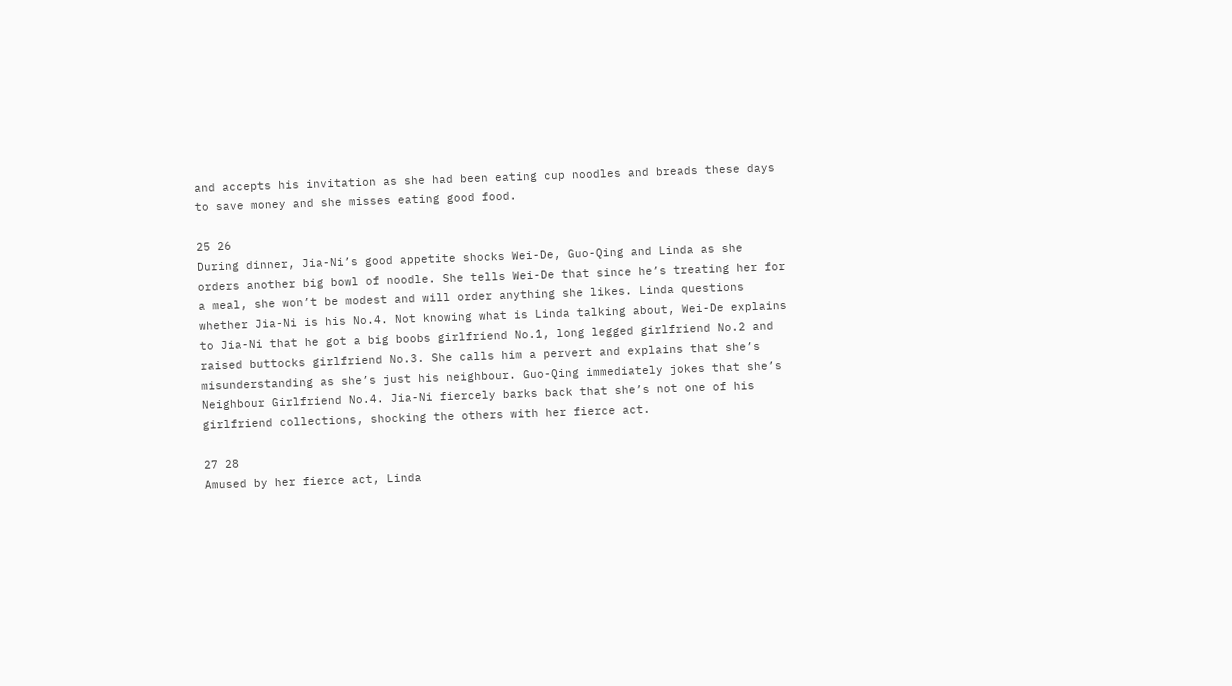and accepts his invitation as she had been eating cup noodles and breads these days to save money and she misses eating good food.

25 26
During dinner, Jia-Ni’s good appetite shocks Wei-De, Guo-Qing and Linda as she orders another big bowl of noodle. She tells Wei-De that since he’s treating her for a meal, she won’t be modest and will order anything she likes. Linda questions whether Jia-Ni is his No.4. Not knowing what is Linda talking about, Wei-De explains to Jia-Ni that he got a big boobs girlfriend No.1, long legged girlfriend No.2 and raised buttocks girlfriend No.3. She calls him a pervert and explains that she’s misunderstanding as she’s just his neighbour. Guo-Qing immediately jokes that she’s Neighbour Girlfriend No.4. Jia-Ni fiercely barks back that she’s not one of his girlfriend collections, shocking the others with her fierce act.

27 28
Amused by her fierce act, Linda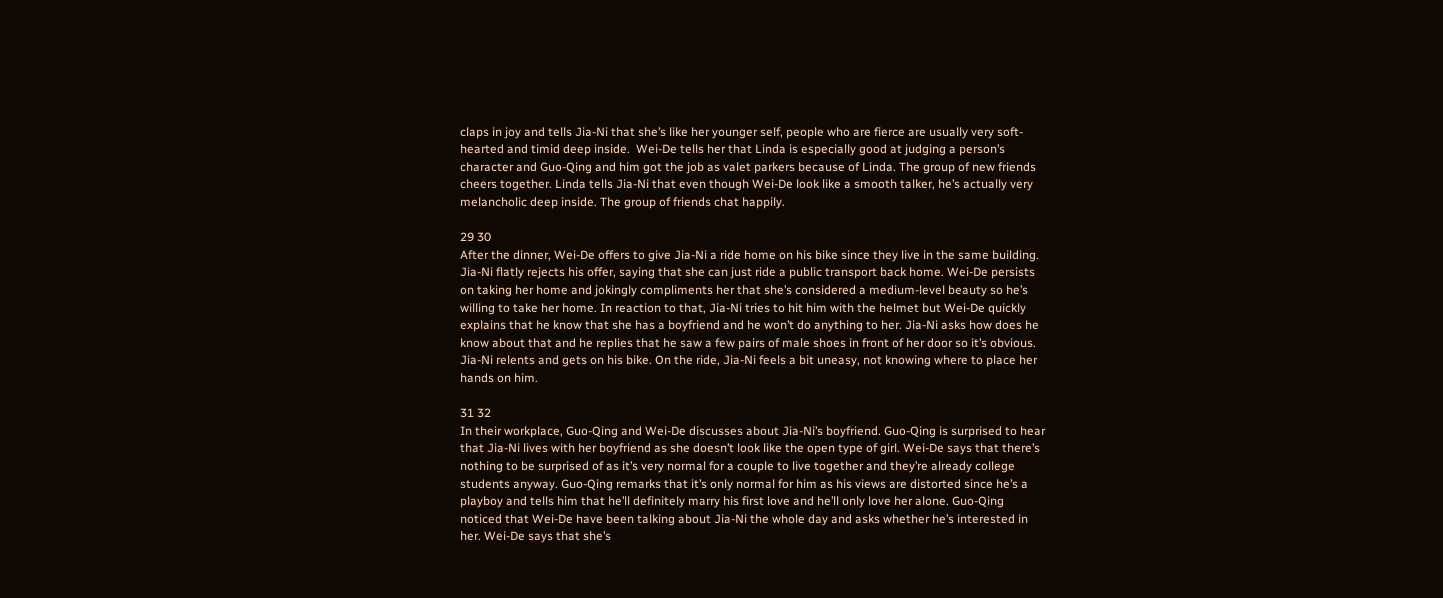claps in joy and tells Jia-Ni that she’s like her younger self, people who are fierce are usually very soft-hearted and timid deep inside.  Wei-De tells her that Linda is especially good at judging a person’s character and Guo-Qing and him got the job as valet parkers because of Linda. The group of new friends cheers together. Linda tells Jia-Ni that even though Wei-De look like a smooth talker, he’s actually very melancholic deep inside. The group of friends chat happily.

29 30
After the dinner, Wei-De offers to give Jia-Ni a ride home on his bike since they live in the same building. Jia-Ni flatly rejects his offer, saying that she can just ride a public transport back home. Wei-De persists on taking her home and jokingly compliments her that she’s considered a medium-level beauty so he’s willing to take her home. In reaction to that, Jia-Ni tries to hit him with the helmet but Wei-De quickly explains that he know that she has a boyfriend and he won’t do anything to her. Jia-Ni asks how does he know about that and he replies that he saw a few pairs of male shoes in front of her door so it’s obvious. Jia-Ni relents and gets on his bike. On the ride, Jia-Ni feels a bit uneasy, not knowing where to place her hands on him.

31 32
In their workplace, Guo-Qing and Wei-De discusses about Jia-Ni’s boyfriend. Guo-Qing is surprised to hear that Jia-Ni lives with her boyfriend as she doesn’t look like the open type of girl. Wei-De says that there’s nothing to be surprised of as it’s very normal for a couple to live together and they’re already college students anyway. Guo-Qing remarks that it’s only normal for him as his views are distorted since he’s a playboy and tells him that he’ll definitely marry his first love and he’ll only love her alone. Guo-Qing noticed that Wei-De have been talking about Jia-Ni the whole day and asks whether he’s interested in her. Wei-De says that she’s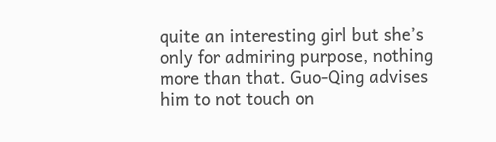quite an interesting girl but she’s only for admiring purpose, nothing more than that. Guo-Qing advises him to not touch on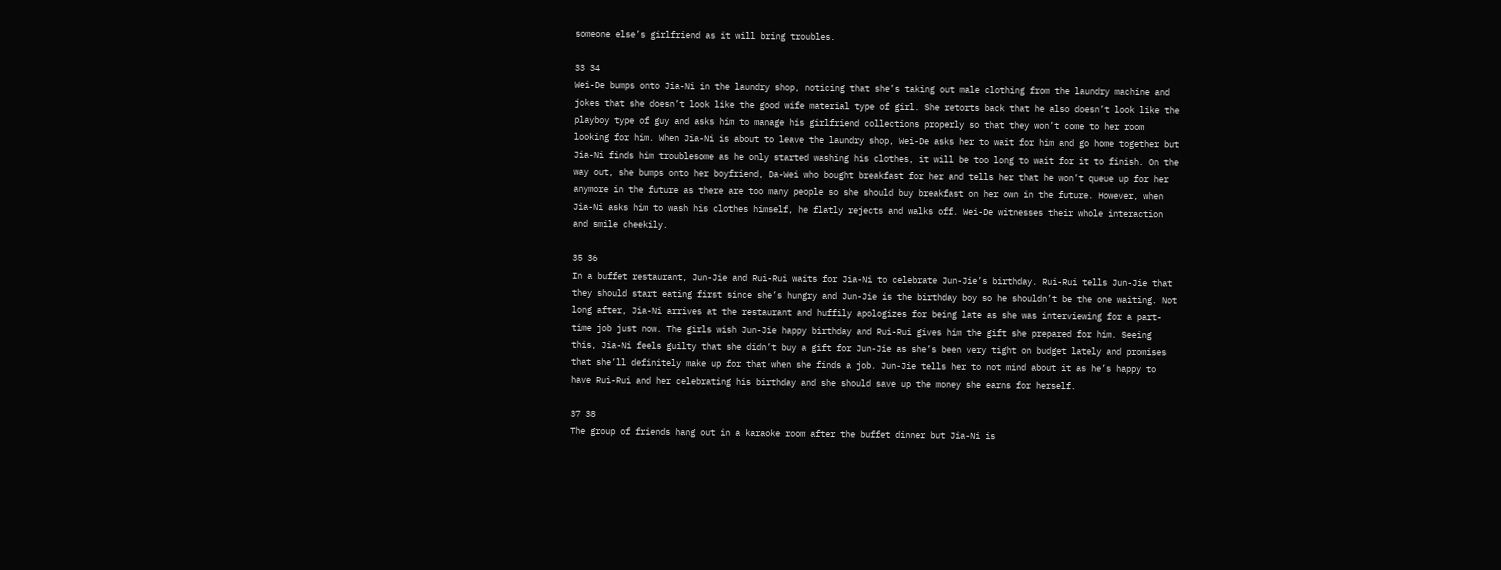someone else’s girlfriend as it will bring troubles.

33 34
Wei-De bumps onto Jia-Ni in the laundry shop, noticing that she’s taking out male clothing from the laundry machine and jokes that she doesn’t look like the good wife material type of girl. She retorts back that he also doesn’t look like the playboy type of guy and asks him to manage his girlfriend collections properly so that they won’t come to her room looking for him. When Jia-Ni is about to leave the laundry shop, Wei-De asks her to wait for him and go home together but Jia-Ni finds him troublesome as he only started washing his clothes, it will be too long to wait for it to finish. On the way out, she bumps onto her boyfriend, Da-Wei who bought breakfast for her and tells her that he won’t queue up for her anymore in the future as there are too many people so she should buy breakfast on her own in the future. However, when Jia-Ni asks him to wash his clothes himself, he flatly rejects and walks off. Wei-De witnesses their whole interaction and smile cheekily.

35 36
In a buffet restaurant, Jun-Jie and Rui-Rui waits for Jia-Ni to celebrate Jun-Jie’s birthday. Rui-Rui tells Jun-Jie that they should start eating first since she’s hungry and Jun-Jie is the birthday boy so he shouldn’t be the one waiting. Not long after, Jia-Ni arrives at the restaurant and huffily apologizes for being late as she was interviewing for a part-time job just now. The girls wish Jun-Jie happy birthday and Rui-Rui gives him the gift she prepared for him. Seeing this, Jia-Ni feels guilty that she didn’t buy a gift for Jun-Jie as she’s been very tight on budget lately and promises that she’ll definitely make up for that when she finds a job. Jun-Jie tells her to not mind about it as he’s happy to have Rui-Rui and her celebrating his birthday and she should save up the money she earns for herself.

37 38
The group of friends hang out in a karaoke room after the buffet dinner but Jia-Ni is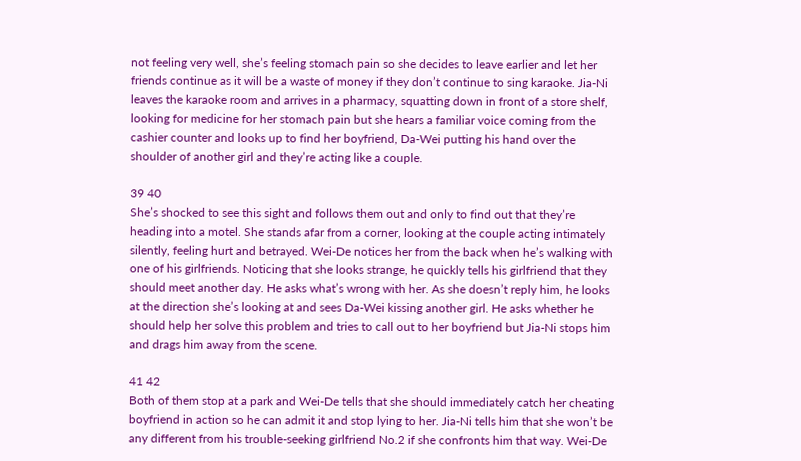not feeling very well, she’s feeling stomach pain so she decides to leave earlier and let her friends continue as it will be a waste of money if they don’t continue to sing karaoke. Jia-Ni leaves the karaoke room and arrives in a pharmacy, squatting down in front of a store shelf, looking for medicine for her stomach pain but she hears a familiar voice coming from the cashier counter and looks up to find her boyfriend, Da-Wei putting his hand over the shoulder of another girl and they’re acting like a couple.

39 40
She’s shocked to see this sight and follows them out and only to find out that they’re heading into a motel. She stands afar from a corner, looking at the couple acting intimately silently, feeling hurt and betrayed. Wei-De notices her from the back when he’s walking with one of his girlfriends. Noticing that she looks strange, he quickly tells his girlfriend that they should meet another day. He asks what’s wrong with her. As she doesn’t reply him, he looks at the direction she’s looking at and sees Da-Wei kissing another girl. He asks whether he should help her solve this problem and tries to call out to her boyfriend but Jia-Ni stops him and drags him away from the scene.

41 42
Both of them stop at a park and Wei-De tells that she should immediately catch her cheating boyfriend in action so he can admit it and stop lying to her. Jia-Ni tells him that she won’t be any different from his trouble-seeking girlfriend No.2 if she confronts him that way. Wei-De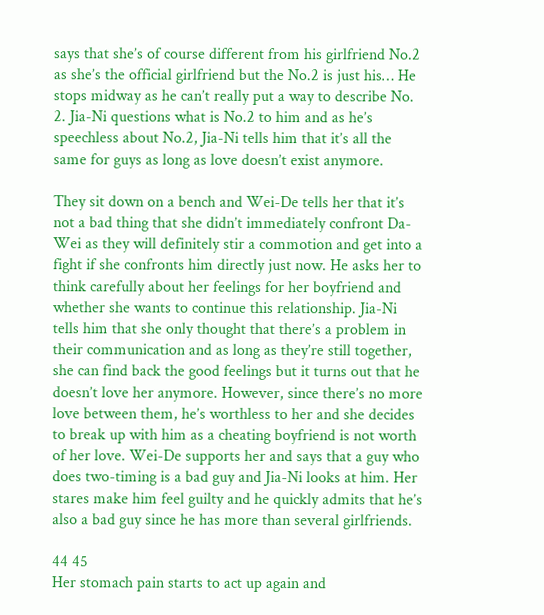says that she’s of course different from his girlfriend No.2 as she’s the official girlfriend but the No.2 is just his… He stops midway as he can’t really put a way to describe No. 2. Jia-Ni questions what is No.2 to him and as he’s speechless about No.2, Jia-Ni tells him that it’s all the same for guys as long as love doesn’t exist anymore.

They sit down on a bench and Wei-De tells her that it’s not a bad thing that she didn’t immediately confront Da-Wei as they will definitely stir a commotion and get into a fight if she confronts him directly just now. He asks her to think carefully about her feelings for her boyfriend and whether she wants to continue this relationship. Jia-Ni tells him that she only thought that there’s a problem in their communication and as long as they’re still together, she can find back the good feelings but it turns out that he doesn’t love her anymore. However, since there’s no more love between them, he’s worthless to her and she decides to break up with him as a cheating boyfriend is not worth of her love. Wei-De supports her and says that a guy who does two-timing is a bad guy and Jia-Ni looks at him. Her stares make him feel guilty and he quickly admits that he’s also a bad guy since he has more than several girlfriends.

44 45
Her stomach pain starts to act up again and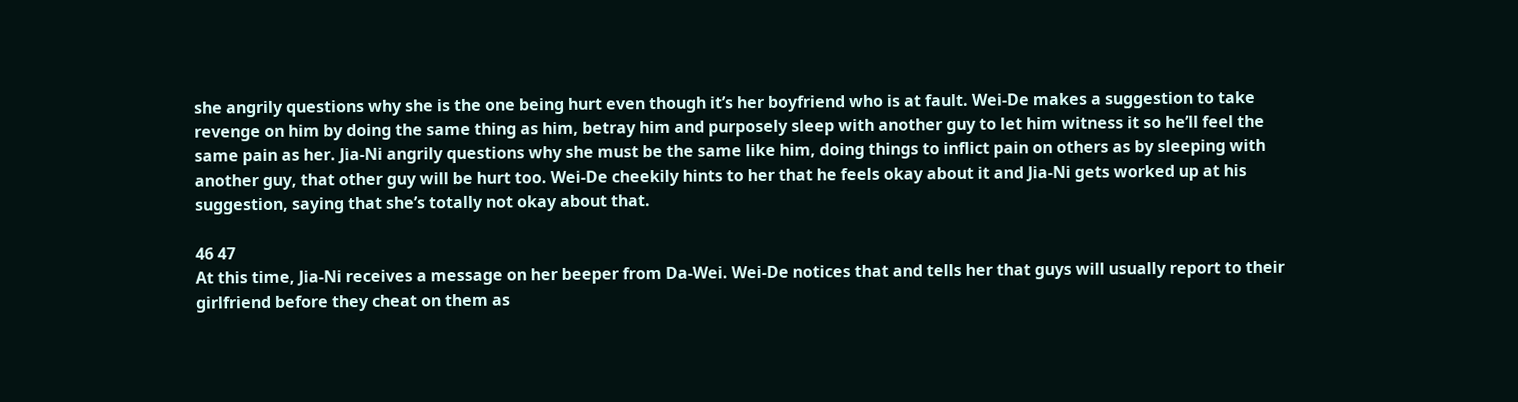she angrily questions why she is the one being hurt even though it’s her boyfriend who is at fault. Wei-De makes a suggestion to take revenge on him by doing the same thing as him, betray him and purposely sleep with another guy to let him witness it so he’ll feel the same pain as her. Jia-Ni angrily questions why she must be the same like him, doing things to inflict pain on others as by sleeping with another guy, that other guy will be hurt too. Wei-De cheekily hints to her that he feels okay about it and Jia-Ni gets worked up at his suggestion, saying that she’s totally not okay about that.

46 47
At this time, Jia-Ni receives a message on her beeper from Da-Wei. Wei-De notices that and tells her that guys will usually report to their girlfriend before they cheat on them as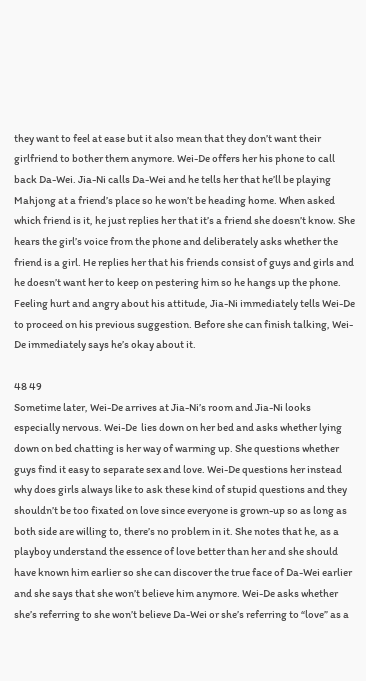they want to feel at ease but it also mean that they don’t want their girlfriend to bother them anymore. Wei-De offers her his phone to call back Da-Wei. Jia-Ni calls Da-Wei and he tells her that he’ll be playing Mahjong at a friend’s place so he won’t be heading home. When asked which friend is it, he just replies her that it’s a friend she doesn’t know. She hears the girl’s voice from the phone and deliberately asks whether the friend is a girl. He replies her that his friends consist of guys and girls and he doesn’t want her to keep on pestering him so he hangs up the phone. Feeling hurt and angry about his attitude, Jia-Ni immediately tells Wei-De to proceed on his previous suggestion. Before she can finish talking, Wei-De immediately says he’s okay about it.

48 49
Sometime later, Wei-De arrives at Jia-Ni’s room and Jia-Ni looks especially nervous. Wei-De  lies down on her bed and asks whether lying down on bed chatting is her way of warming up. She questions whether guys find it easy to separate sex and love. Wei-De questions her instead why does girls always like to ask these kind of stupid questions and they shouldn’t be too fixated on love since everyone is grown-up so as long as both side are willing to, there’s no problem in it. She notes that he, as a playboy understand the essence of love better than her and she should have known him earlier so she can discover the true face of Da-Wei earlier and she says that she won’t believe him anymore. Wei-De asks whether she’s referring to she won’t believe Da-Wei or she’s referring to “love” as a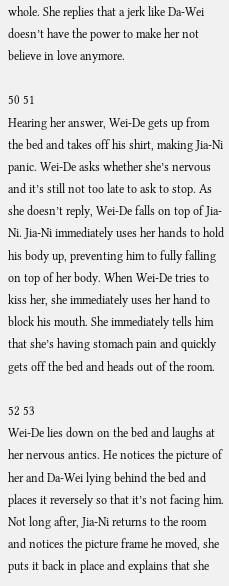whole. She replies that a jerk like Da-Wei doesn’t have the power to make her not believe in love anymore.

50 51
Hearing her answer, Wei-De gets up from the bed and takes off his shirt, making Jia-Ni panic. Wei-De asks whether she’s nervous and it’s still not too late to ask to stop. As she doesn’t reply, Wei-De falls on top of Jia-Ni. Jia-Ni immediately uses her hands to hold his body up, preventing him to fully falling on top of her body. When Wei-De tries to kiss her, she immediately uses her hand to block his mouth. She immediately tells him that she’s having stomach pain and quickly gets off the bed and heads out of the room.

52 53
Wei-De lies down on the bed and laughs at her nervous antics. He notices the picture of her and Da-Wei lying behind the bed and places it reversely so that it’s not facing him. Not long after, Jia-Ni returns to the room and notices the picture frame he moved, she puts it back in place and explains that she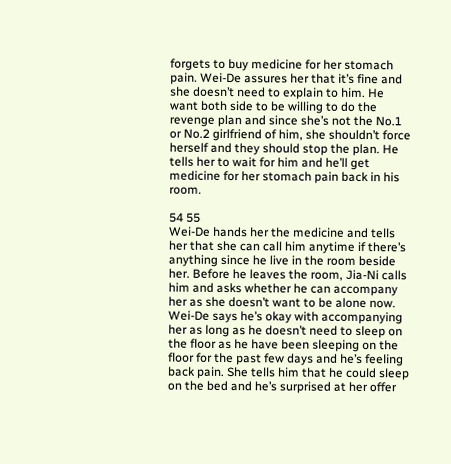forgets to buy medicine for her stomach pain. Wei-De assures her that it’s fine and she doesn’t need to explain to him. He want both side to be willing to do the revenge plan and since she’s not the No.1 or No.2 girlfriend of him, she shouldn’t force herself and they should stop the plan. He tells her to wait for him and he’ll get medicine for her stomach pain back in his room.

54 55
Wei-De hands her the medicine and tells her that she can call him anytime if there’s anything since he live in the room beside her. Before he leaves the room, Jia-Ni calls him and asks whether he can accompany her as she doesn’t want to be alone now. Wei-De says he’s okay with accompanying her as long as he doesn’t need to sleep on the floor as he have been sleeping on the floor for the past few days and he’s feeling back pain. She tells him that he could sleep on the bed and he’s surprised at her offer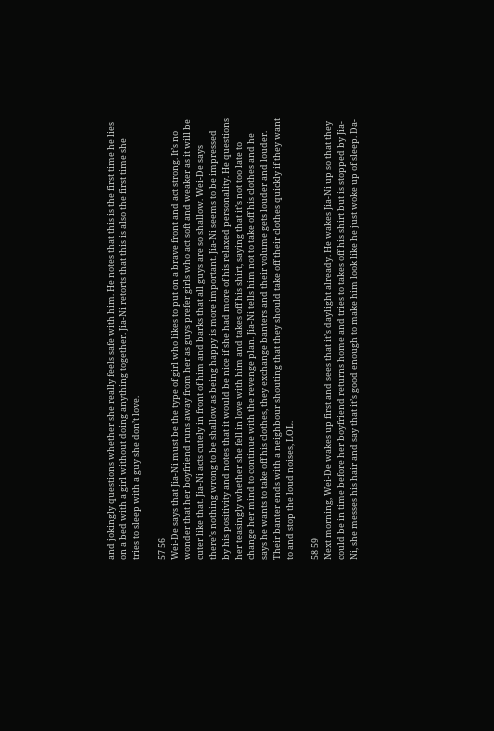and jokingly questions whether she really feels safe with him. He notes that this is the first time he lies on a bed with a girl without doing anything together. Jia-Ni retorts that this is also the first time she tries to sleep with a guy she don’t love.

57 56
Wei-De says that Jia-Ni must be the type of girl who likes to put on a brave front and act strong. It’s no wonder that her boyfriend runs away from her as guys prefer girls who act soft and weaker as it will be cuter like that. Jia-Ni acts cutely in front of him and barks that all guys are so shallow. Wei-De says there’s nothing wrong to be shallow as being happy is more important. Jia-Ni seems to be impressed by his positivity and notes that it would be nice if she had more of his relaxed personality. He questions her teasingly whether she fell in love with him and takes off his shirt, saying that it’s not too late to change her mind to continue with the revenge plan. Jia-Ni tells him not to take off his clothes and he says he wants to take off his clothes, they exchange banters and their volume gets louder and louder. Their banter ends with a neighbour shouting that they should take off their clothes quickly if they want to and stop the loud noises, LOL.

58 59
Next morning, Wei-De wakes up first and sees that it’s daylight already. He wakes Jia-Ni up so that they could be in time before her boyfriend returns home and tries to takes off his shirt but is stopped by Jia-Ni, she messes his hair and say that it’s good enough to make him look like he just woke up of sleep. Da-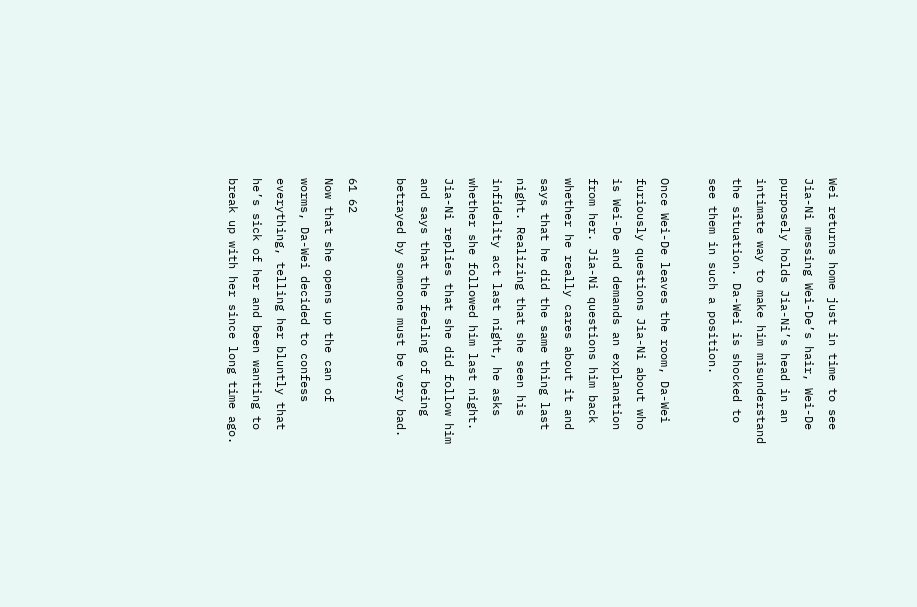Wei returns home just in time to see Jia-Ni messing Wei-De’s hair, Wei-De purposely holds Jia-Ni’s head in an intimate way to make him misunderstand the situation. Da-Wei is shocked to see them in such a position.

Once Wei-De leaves the room, Da-Wei furiously questions Jia-Ni about who is Wei-De and demands an explanation from her. Jia-Ni questions him back whether he really cares about it and says that he did the same thing last night. Realizing that she seen his infidelity act last night, he asks whether she followed him last night. Jia-Ni replies that she did follow him and says that the feeling of being betrayed by someone must be very bad.

61 62
Now that she opens up the can of worms, Da-Wei decided to confess everything, telling her bluntly that he’s sick of her and been wanting to break up with her since long time ago.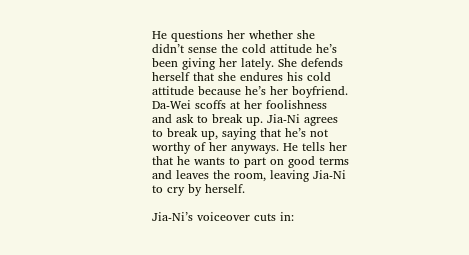He questions her whether she didn’t sense the cold attitude he’s been giving her lately. She defends herself that she endures his cold attitude because he’s her boyfriend. Da-Wei scoffs at her foolishness and ask to break up. Jia-Ni agrees to break up, saying that he’s not worthy of her anyways. He tells her that he wants to part on good terms and leaves the room, leaving Jia-Ni to cry by herself.

Jia-Ni’s voiceover cuts in: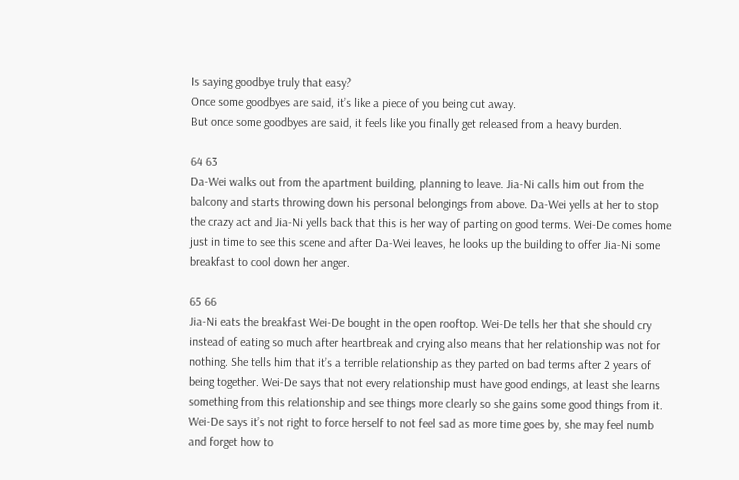Is saying goodbye truly that easy?
Once some goodbyes are said, it’s like a piece of you being cut away.
But once some goodbyes are said, it feels like you finally get released from a heavy burden.

64 63
Da-Wei walks out from the apartment building, planning to leave. Jia-Ni calls him out from the balcony and starts throwing down his personal belongings from above. Da-Wei yells at her to stop the crazy act and Jia-Ni yells back that this is her way of parting on good terms. Wei-De comes home just in time to see this scene and after Da-Wei leaves, he looks up the building to offer Jia-Ni some breakfast to cool down her anger.

65 66
Jia-Ni eats the breakfast Wei-De bought in the open rooftop. Wei-De tells her that she should cry instead of eating so much after heartbreak and crying also means that her relationship was not for nothing. She tells him that it’s a terrible relationship as they parted on bad terms after 2 years of being together. Wei-De says that not every relationship must have good endings, at least she learns something from this relationship and see things more clearly so she gains some good things from it. Wei-De says it’s not right to force herself to not feel sad as more time goes by, she may feel numb and forget how to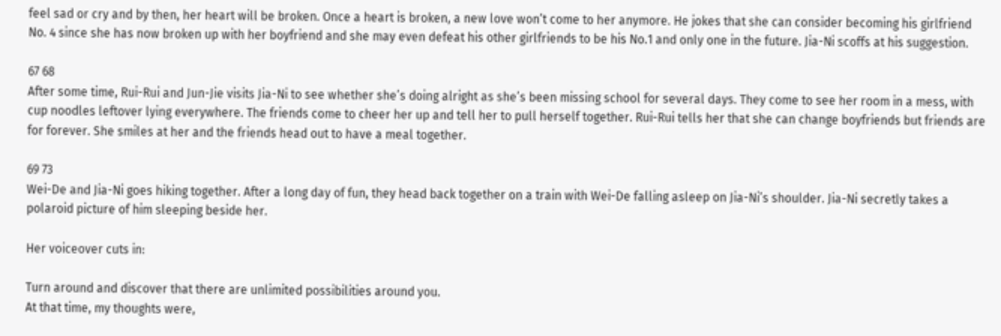feel sad or cry and by then, her heart will be broken. Once a heart is broken, a new love won’t come to her anymore. He jokes that she can consider becoming his girlfriend No. 4 since she has now broken up with her boyfriend and she may even defeat his other girlfriends to be his No.1 and only one in the future. Jia-Ni scoffs at his suggestion.

67 68
After some time, Rui-Rui and Jun-Jie visits Jia-Ni to see whether she’s doing alright as she’s been missing school for several days. They come to see her room in a mess, with cup noodles leftover lying everywhere. The friends come to cheer her up and tell her to pull herself together. Rui-Rui tells her that she can change boyfriends but friends are for forever. She smiles at her and the friends head out to have a meal together.

69 73
Wei-De and Jia-Ni goes hiking together. After a long day of fun, they head back together on a train with Wei-De falling asleep on Jia-Ni’s shoulder. Jia-Ni secretly takes a polaroid picture of him sleeping beside her.

Her voiceover cuts in:

Turn around and discover that there are unlimited possibilities around you.
At that time, my thoughts were,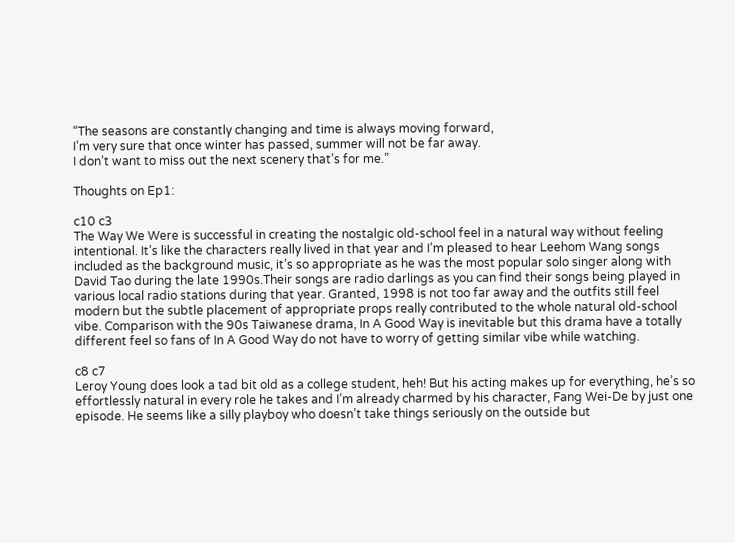“The seasons are constantly changing and time is always moving forward,
I’m very sure that once winter has passed, summer will not be far away.
I don’t want to miss out the next scenery that’s for me.”

Thoughts on Ep1:

c10 c3
The Way We Were is successful in creating the nostalgic old-school feel in a natural way without feeling intentional. It’s like the characters really lived in that year and I’m pleased to hear Leehom Wang songs included as the background music, it’s so appropriate as he was the most popular solo singer along with David Tao during the late 1990s.Their songs are radio darlings as you can find their songs being played in various local radio stations during that year. Granted, 1998 is not too far away and the outfits still feel modern but the subtle placement of appropriate props really contributed to the whole natural old-school vibe. Comparison with the 90s Taiwanese drama, In A Good Way is inevitable but this drama have a totally different feel so fans of In A Good Way do not have to worry of getting similar vibe while watching.

c8 c7
Leroy Young does look a tad bit old as a college student, heh! But his acting makes up for everything, he’s so effortlessly natural in every role he takes and I’m already charmed by his character, Fang Wei-De by just one episode. He seems like a silly playboy who doesn’t take things seriously on the outside but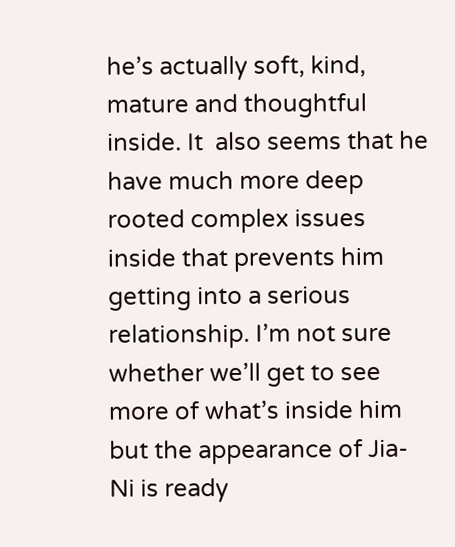he’s actually soft, kind, mature and thoughtful inside. It  also seems that he have much more deep rooted complex issues inside that prevents him getting into a serious relationship. I’m not sure whether we’ll get to see more of what’s inside him but the appearance of Jia-Ni is ready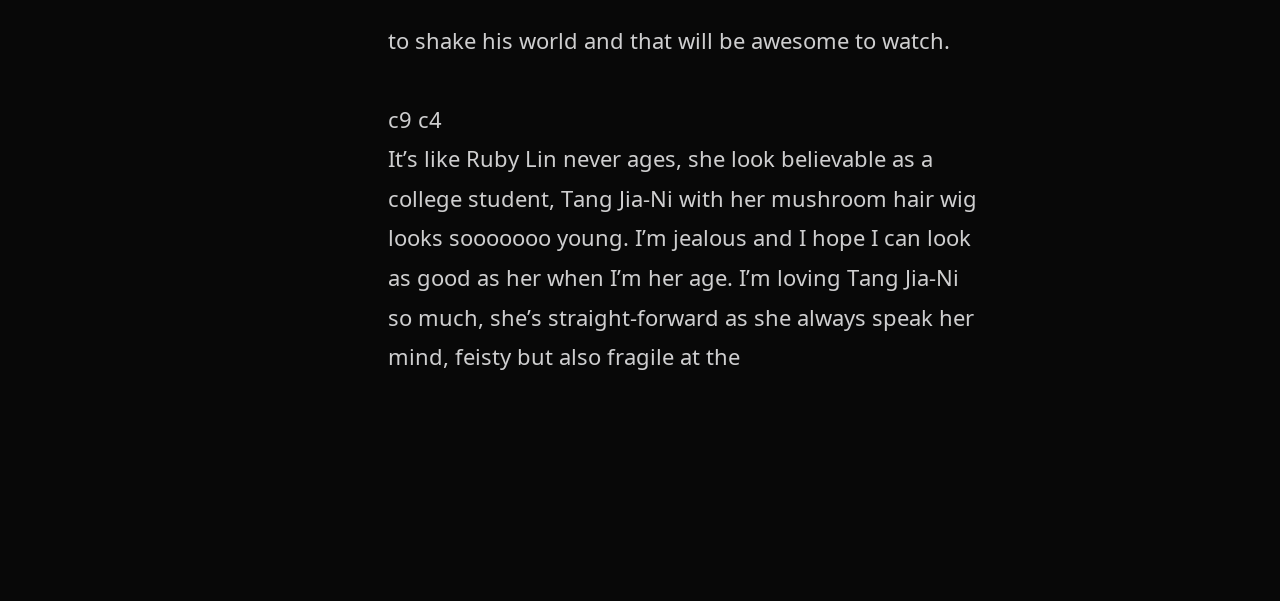to shake his world and that will be awesome to watch.

c9 c4
It’s like Ruby Lin never ages, she look believable as a college student, Tang Jia-Ni with her mushroom hair wig looks sooooooo young. I’m jealous and I hope I can look as good as her when I’m her age. I’m loving Tang Jia-Ni so much, she’s straight-forward as she always speak her mind, feisty but also fragile at the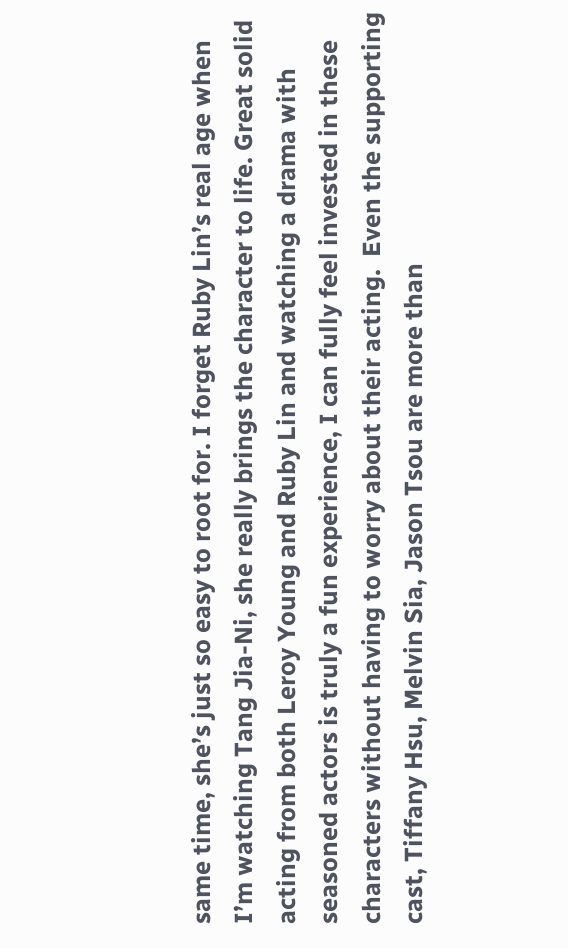same time, she’s just so easy to root for. I forget Ruby Lin’s real age when I’m watching Tang Jia-Ni, she really brings the character to life. Great solid acting from both Leroy Young and Ruby Lin and watching a drama with seasoned actors is truly a fun experience, I can fully feel invested in these characters without having to worry about their acting.  Even the supporting cast, Tiffany Hsu, Melvin Sia, Jason Tsou are more than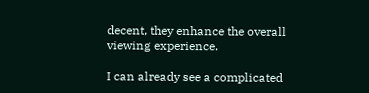decent, they enhance the overall viewing experience.

I can already see a complicated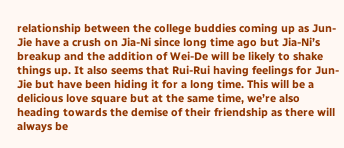relationship between the college buddies coming up as Jun-Jie have a crush on Jia-Ni since long time ago but Jia-Ni’s breakup and the addition of Wei-De will be likely to shake things up. It also seems that Rui-Rui having feelings for Jun-Jie but have been hiding it for a long time. This will be a delicious love square but at the same time, we’re also heading towards the demise of their friendship as there will always be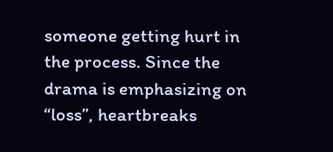someone getting hurt in the process. Since the drama is emphasizing on “loss”, heartbreaks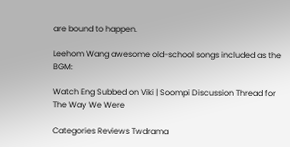are bound to happen.

Leehom Wang awesome old-school songs included as the BGM:

Watch Eng Subbed on Viki | Soompi Discussion Thread for The Way We Were

Categories Reviews Twdrama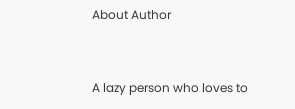About Author


A lazy person who loves to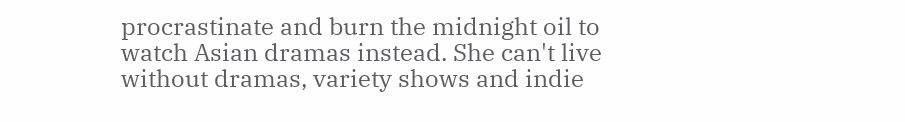procrastinate and burn the midnight oil to watch Asian dramas instead. She can't live without dramas, variety shows and indie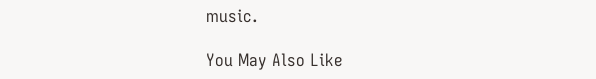music.

You May Also Like